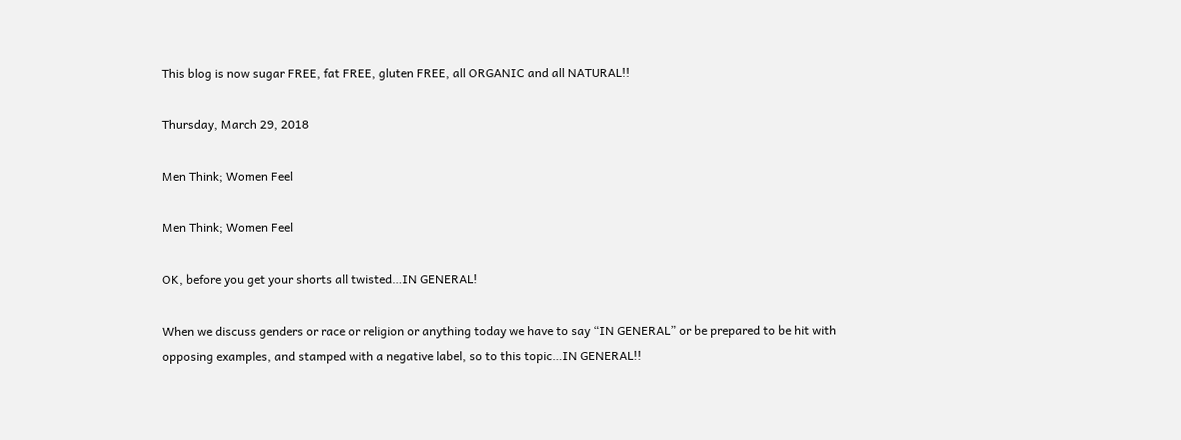This blog is now sugar FREE, fat FREE, gluten FREE, all ORGANIC and all NATURAL!!

Thursday, March 29, 2018

Men Think; Women Feel

Men Think; Women Feel

OK, before you get your shorts all twisted…IN GENERAL!

When we discuss genders or race or religion or anything today we have to say “IN GENERAL” or be prepared to be hit with opposing examples, and stamped with a negative label, so to this topic…IN GENERAL!!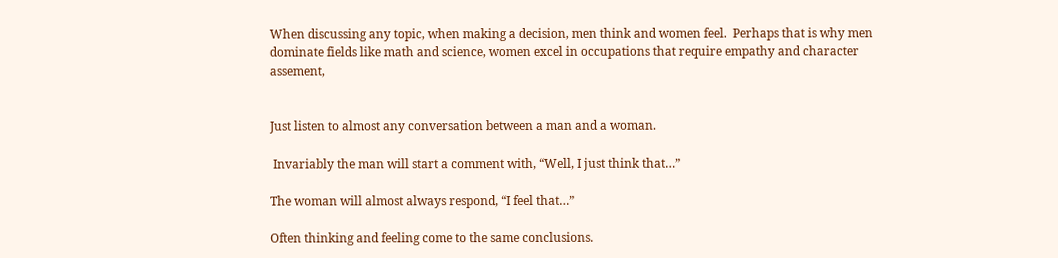When discussing any topic, when making a decision, men think and women feel.  Perhaps that is why men dominate fields like math and science, women excel in occupations that require empathy and character assement,


Just listen to almost any conversation between a man and a woman.

 Invariably the man will start a comment with, “Well, I just think that…”

The woman will almost always respond, “I feel that…”

Often thinking and feeling come to the same conclusions.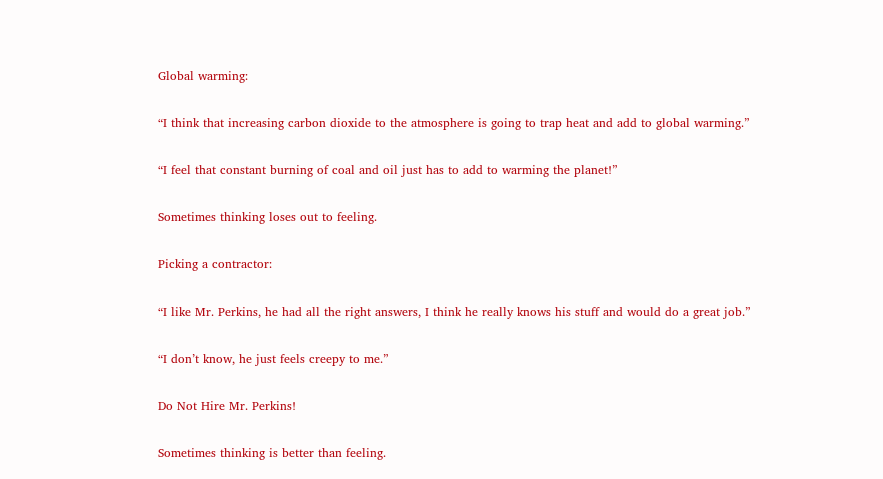Global warming:

“I think that increasing carbon dioxide to the atmosphere is going to trap heat and add to global warming.”

“I feel that constant burning of coal and oil just has to add to warming the planet!”

Sometimes thinking loses out to feeling.

Picking a contractor:

“I like Mr. Perkins, he had all the right answers, I think he really knows his stuff and would do a great job.”

“I don’t know, he just feels creepy to me.”

Do Not Hire Mr. Perkins!

Sometimes thinking is better than feeling.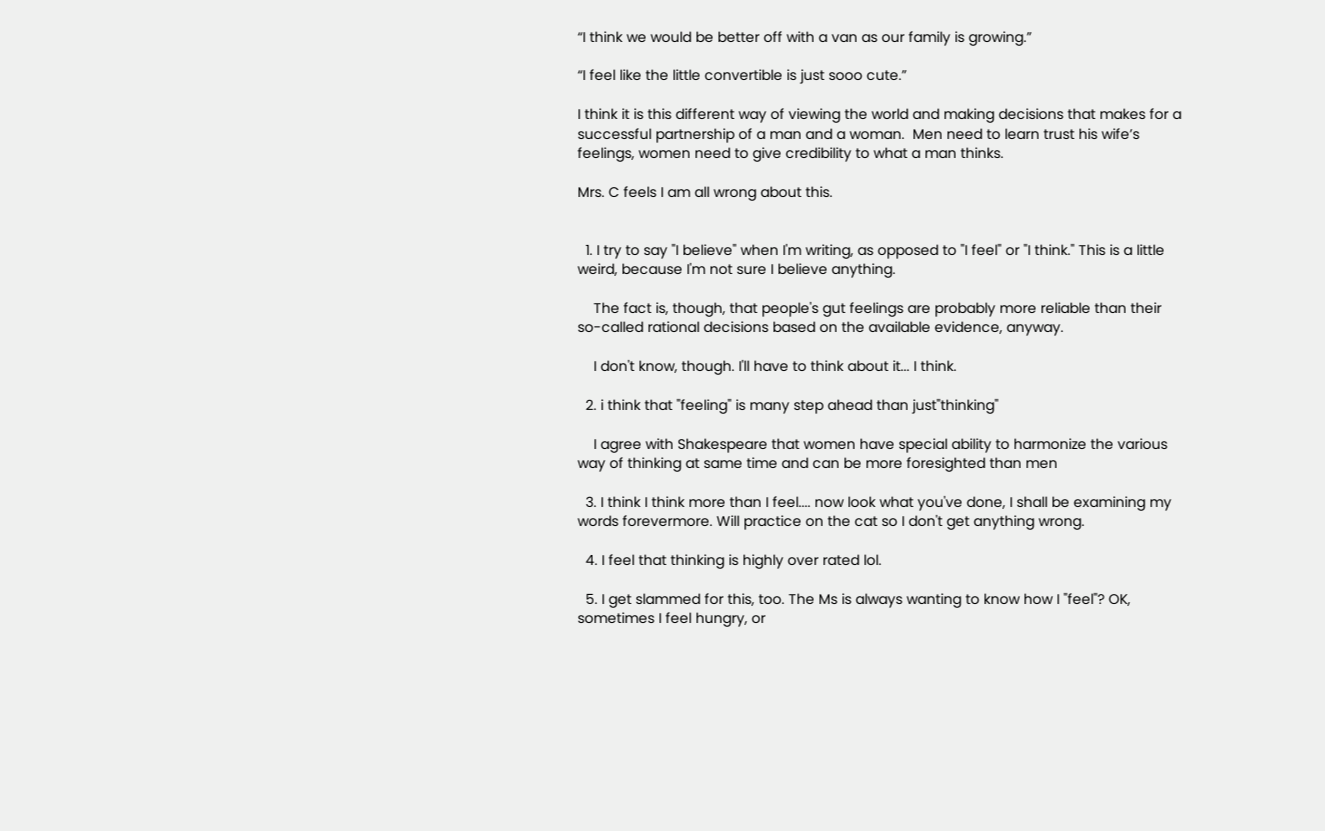“I think we would be better off with a van as our family is growing.”

“I feel like the little convertible is just sooo cute.”

I think it is this different way of viewing the world and making decisions that makes for a successful partnership of a man and a woman.  Men need to learn trust his wife’s feelings, women need to give credibility to what a man thinks.

Mrs. C feels I am all wrong about this.


  1. I try to say "I believe" when I'm writing, as opposed to "I feel" or "I think." This is a little weird, because I'm not sure I believe anything.

    The fact is, though, that people's gut feelings are probably more reliable than their so-called rational decisions based on the available evidence, anyway.

    I don't know, though. I'll have to think about it... I think.

  2. i think that "feeling" is many step ahead than just"thinking"

    I agree with Shakespeare that women have special ability to harmonize the various way of thinking at same time and can be more foresighted than men

  3. I think I think more than I feel.... now look what you've done, I shall be examining my words forevermore. Will practice on the cat so I don't get anything wrong.

  4. I feel that thinking is highly over rated lol.

  5. I get slammed for this, too. The Ms is always wanting to know how I "feel"? OK, sometimes I feel hungry, or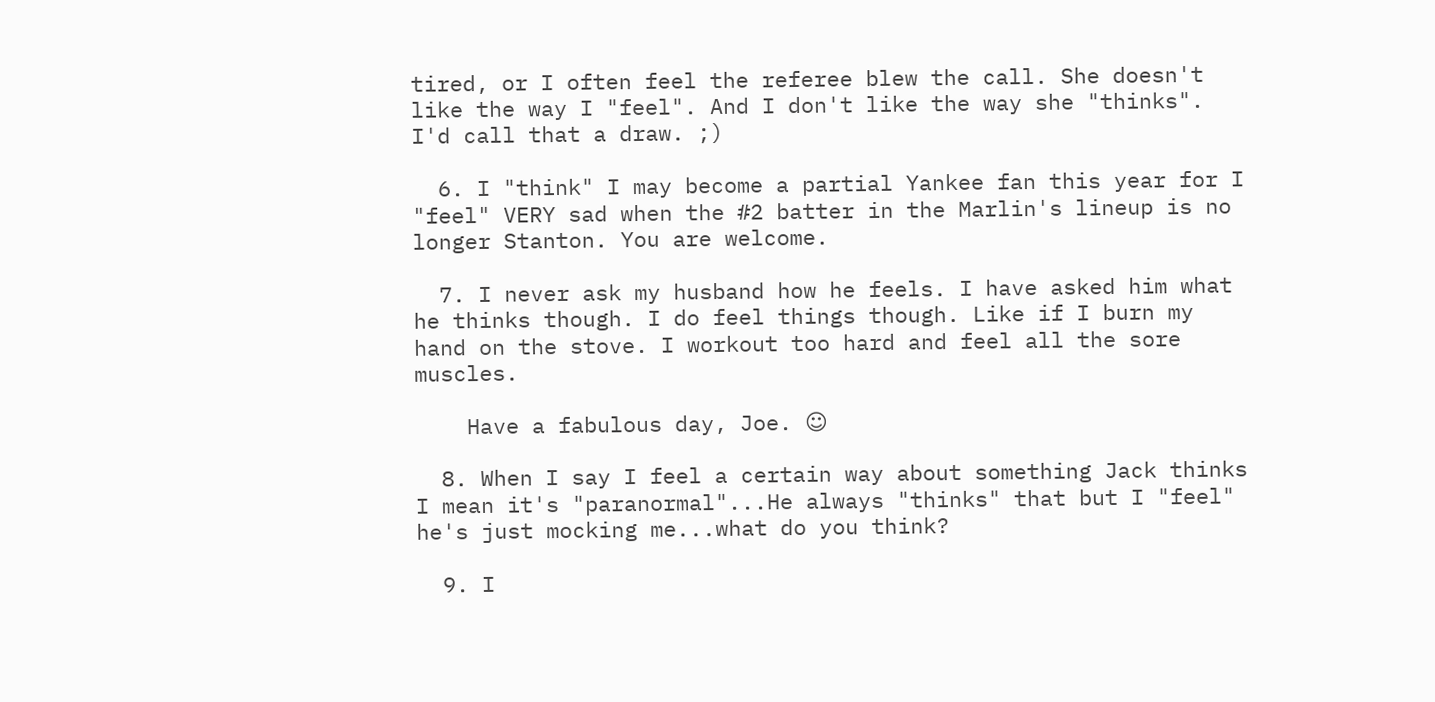tired, or I often feel the referee blew the call. She doesn't like the way I "feel". And I don't like the way she "thinks". I'd call that a draw. ;)

  6. I "think" I may become a partial Yankee fan this year for I "feel" VERY sad when the #2 batter in the Marlin's lineup is no longer Stanton. You are welcome.

  7. I never ask my husband how he feels. I have asked him what he thinks though. I do feel things though. Like if I burn my hand on the stove. I workout too hard and feel all the sore muscles.

    Have a fabulous day, Joe. ☺

  8. When I say I feel a certain way about something Jack thinks I mean it's "paranormal"...He always "thinks" that but I "feel" he's just mocking me...what do you think?

  9. I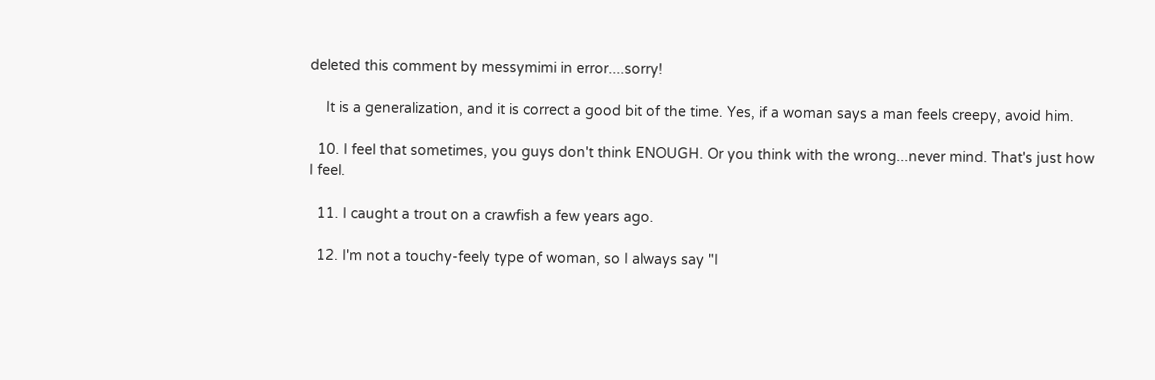deleted this comment by messymimi in error....sorry!

    It is a generalization, and it is correct a good bit of the time. Yes, if a woman says a man feels creepy, avoid him.

  10. I feel that sometimes, you guys don't think ENOUGH. Or you think with the wrong...never mind. That's just how I feel.

  11. I caught a trout on a crawfish a few years ago.

  12. I'm not a touchy-feely type of woman, so I always say "I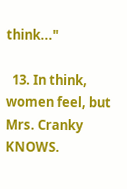think..."

  13. In think, women feel, but Mrs. Cranky KNOWS.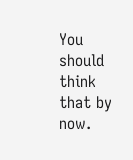You should think that by now.